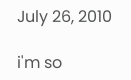July 26, 2010

i'm so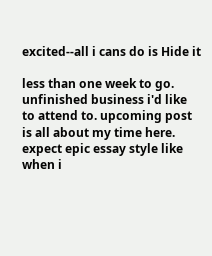excited--all i cans do is Hide it

less than one week to go. unfinished business i'd like to attend to. upcoming post is all about my time here. expect epic essay style like when i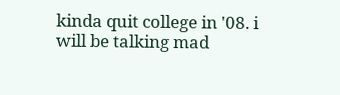kinda quit college in '08. i will be talking mad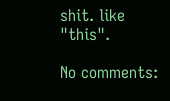shit. like "this".

No comments: